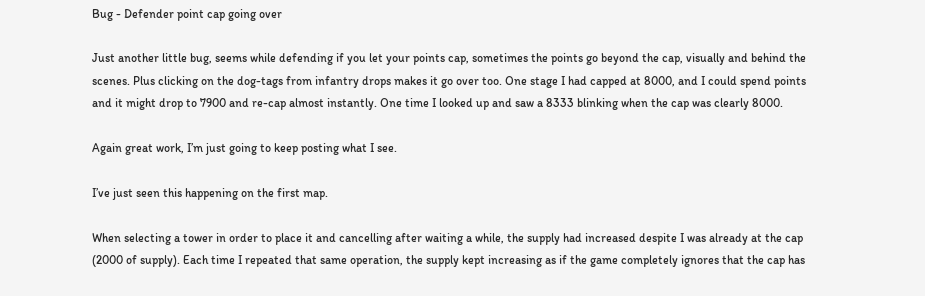Bug - Defender point cap going over

Just another little bug, seems while defending if you let your points cap, sometimes the points go beyond the cap, visually and behind the scenes. Plus clicking on the dog-tags from infantry drops makes it go over too. One stage I had capped at 8000, and I could spend points and it might drop to 7900 and re-cap almost instantly. One time I looked up and saw a 8333 blinking when the cap was clearly 8000.

Again great work, I’m just going to keep posting what I see.

I’ve just seen this happening on the first map.

When selecting a tower in order to place it and cancelling after waiting a while, the supply had increased despite I was already at the cap (2000 of supply). Each time I repeated that same operation, the supply kept increasing as if the game completely ignores that the cap has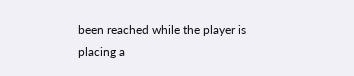been reached while the player is placing a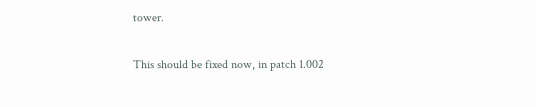tower.

This should be fixed now, in patch 1.002